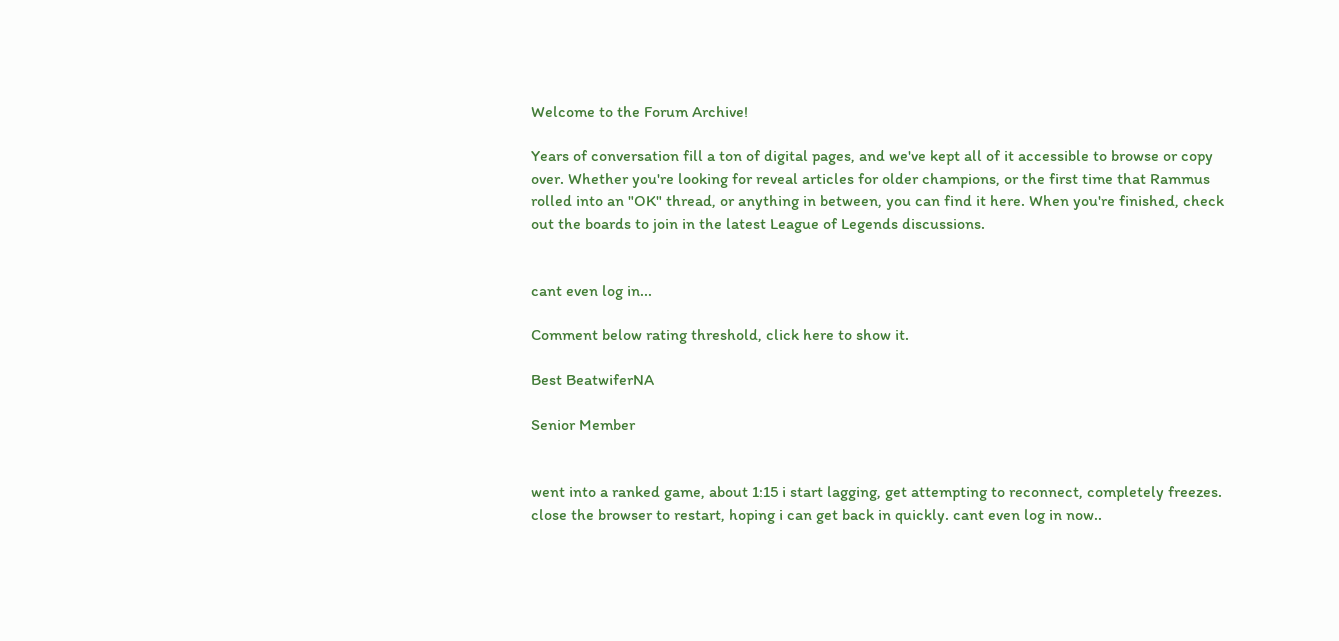Welcome to the Forum Archive!

Years of conversation fill a ton of digital pages, and we've kept all of it accessible to browse or copy over. Whether you're looking for reveal articles for older champions, or the first time that Rammus rolled into an "OK" thread, or anything in between, you can find it here. When you're finished, check out the boards to join in the latest League of Legends discussions.


cant even log in...

Comment below rating threshold, click here to show it.

Best BeatwiferNA

Senior Member


went into a ranked game, about 1:15 i start lagging, get attempting to reconnect, completely freezes. close the browser to restart, hoping i can get back in quickly. cant even log in now..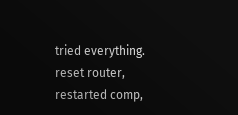tried everything. reset router, restarted comp,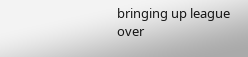bringing up league over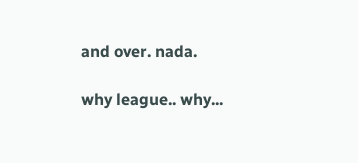and over. nada.

why league.. why...